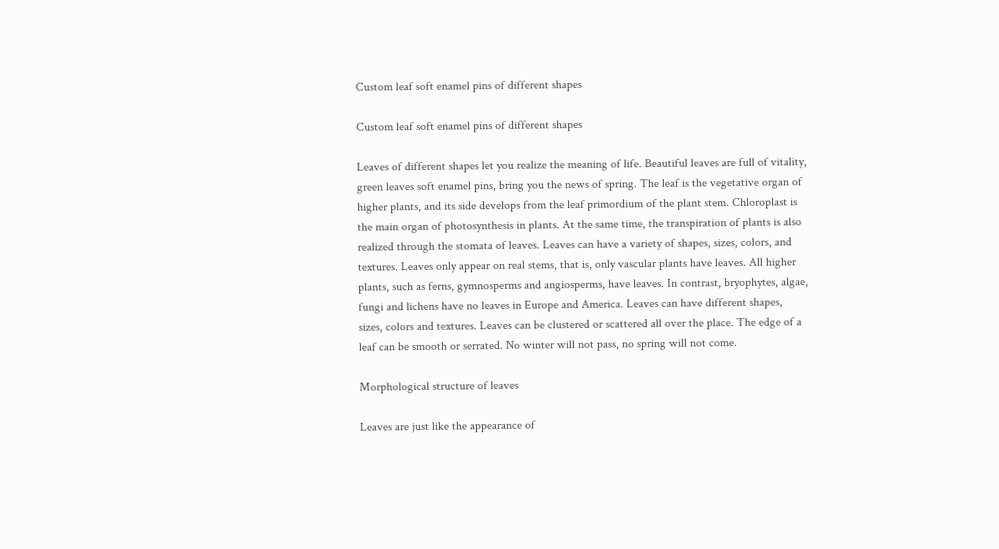Custom leaf soft enamel pins of different shapes

Custom leaf soft enamel pins of different shapes

Leaves of different shapes let you realize the meaning of life. Beautiful leaves are full of vitality, green leaves soft enamel pins, bring you the news of spring. The leaf is the vegetative organ of higher plants, and its side develops from the leaf primordium of the plant stem. Chloroplast is the main organ of photosynthesis in plants. At the same time, the transpiration of plants is also realized through the stomata of leaves. Leaves can have a variety of shapes, sizes, colors, and textures. Leaves only appear on real stems, that is, only vascular plants have leaves. All higher plants, such as ferns, gymnosperms and angiosperms, have leaves. In contrast, bryophytes, algae, fungi and lichens have no leaves in Europe and America. Leaves can have different shapes, sizes, colors and textures. Leaves can be clustered or scattered all over the place. The edge of a leaf can be smooth or serrated. No winter will not pass, no spring will not come.

Morphological structure of leaves

Leaves are just like the appearance of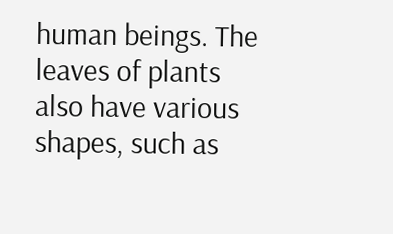human beings. The leaves of plants also have various shapes, such as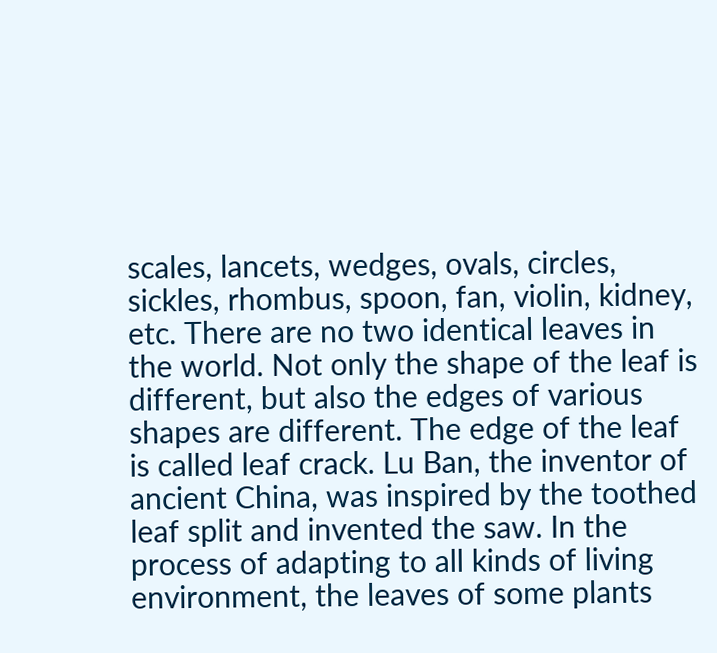scales, lancets, wedges, ovals, circles, sickles, rhombus, spoon, fan, violin, kidney, etc. There are no two identical leaves in the world. Not only the shape of the leaf is different, but also the edges of various shapes are different. The edge of the leaf is called leaf crack. Lu Ban, the inventor of ancient China, was inspired by the toothed leaf split and invented the saw. In the process of adapting to all kinds of living environment, the leaves of some plants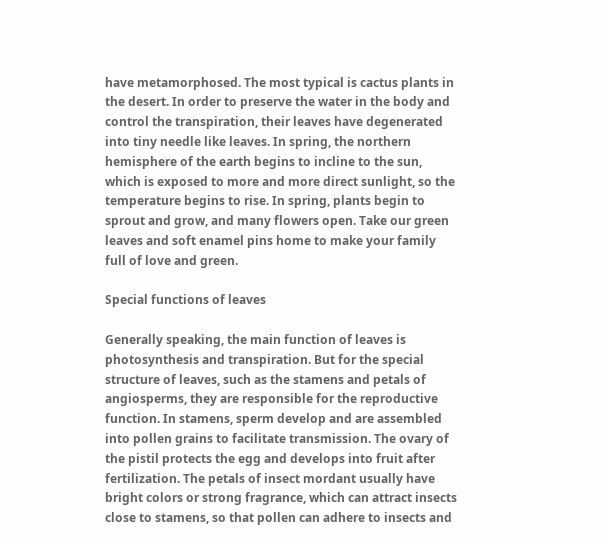have metamorphosed. The most typical is cactus plants in the desert. In order to preserve the water in the body and control the transpiration, their leaves have degenerated into tiny needle like leaves. In spring, the northern hemisphere of the earth begins to incline to the sun, which is exposed to more and more direct sunlight, so the temperature begins to rise. In spring, plants begin to sprout and grow, and many flowers open. Take our green leaves and soft enamel pins home to make your family full of love and green.

Special functions of leaves

Generally speaking, the main function of leaves is photosynthesis and transpiration. But for the special structure of leaves, such as the stamens and petals of angiosperms, they are responsible for the reproductive function. In stamens, sperm develop and are assembled into pollen grains to facilitate transmission. The ovary of the pistil protects the egg and develops into fruit after fertilization. The petals of insect mordant usually have bright colors or strong fragrance, which can attract insects close to stamens, so that pollen can adhere to insects and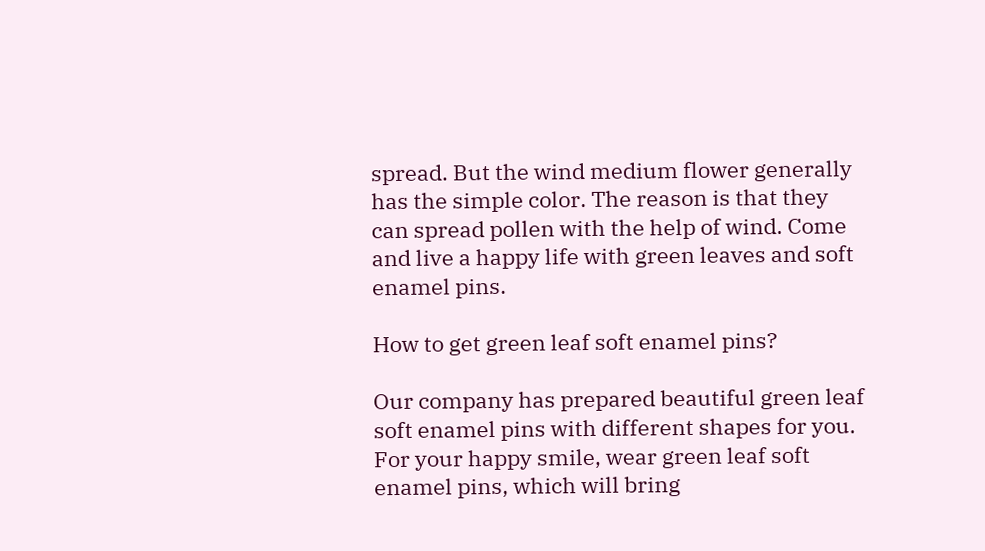spread. But the wind medium flower generally has the simple color. The reason is that they can spread pollen with the help of wind. Come and live a happy life with green leaves and soft enamel pins.

How to get green leaf soft enamel pins?

Our company has prepared beautiful green leaf soft enamel pins with different shapes for you. For your happy smile, wear green leaf soft enamel pins, which will bring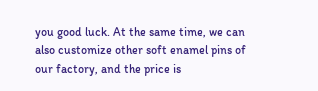you good luck. At the same time, we can also customize other soft enamel pins of our factory, and the price is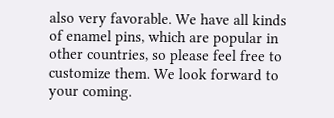also very favorable. We have all kinds of enamel pins, which are popular in other countries, so please feel free to customize them. We look forward to your coming.